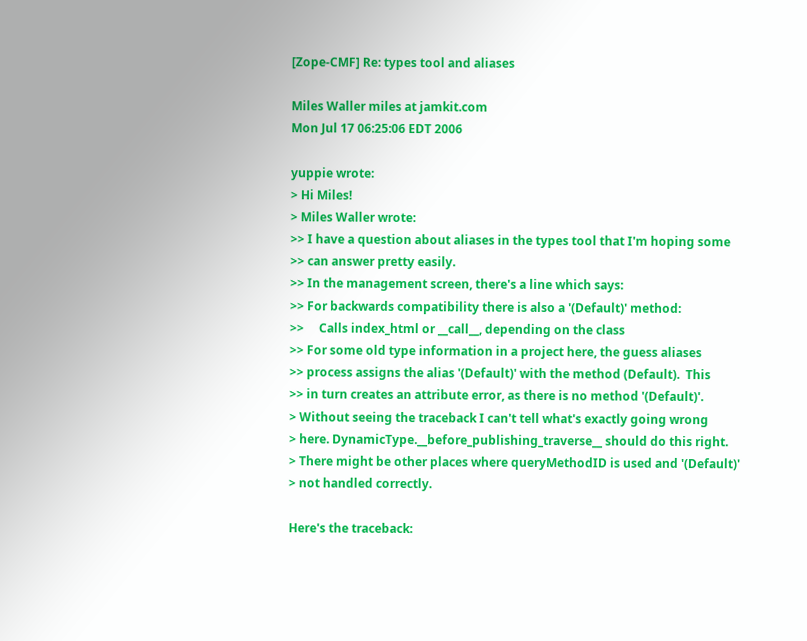[Zope-CMF] Re: types tool and aliases

Miles Waller miles at jamkit.com
Mon Jul 17 06:25:06 EDT 2006

yuppie wrote:
> Hi Miles!
> Miles Waller wrote:
>> I have a question about aliases in the types tool that I'm hoping some
>> can answer pretty easily.
>> In the management screen, there's a line which says:
>> For backwards compatibility there is also a '(Default)' method:
>>     Calls index_html or __call__, depending on the class
>> For some old type information in a project here, the guess aliases
>> process assigns the alias '(Default)' with the method (Default).  This
>> in turn creates an attribute error, as there is no method '(Default)'.
> Without seeing the traceback I can't tell what's exactly going wrong
> here. DynamicType.__before_publishing_traverse__ should do this right.
> There might be other places where queryMethodID is used and '(Default)'
> not handled correctly.

Here's the traceback: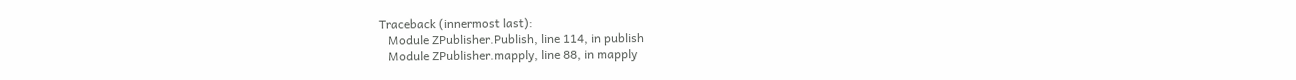Traceback (innermost last):
   Module ZPublisher.Publish, line 114, in publish
   Module ZPublisher.mapply, line 88, in mapply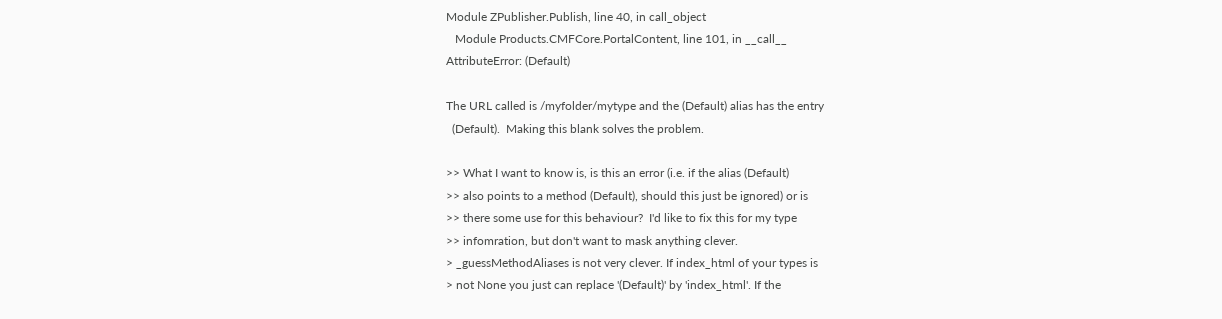Module ZPublisher.Publish, line 40, in call_object
   Module Products.CMFCore.PortalContent, line 101, in __call__
AttributeError: (Default)

The URL called is /myfolder/mytype and the (Default) alias has the entry
  (Default).  Making this blank solves the problem.

>> What I want to know is, is this an error (i.e. if the alias (Default)
>> also points to a method (Default), should this just be ignored) or is
>> there some use for this behaviour?  I'd like to fix this for my type
>> infomration, but don't want to mask anything clever.
> _guessMethodAliases is not very clever. If index_html of your types is
> not None you just can replace '(Default)' by 'index_html'. If the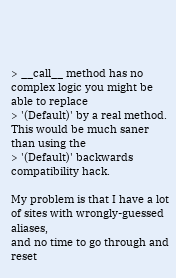> __call__ method has no complex logic you might be able to replace
> '(Default)' by a real method. This would be much saner than using the
> '(Default)' backwards compatibility hack.

My problem is that I have a lot of sites with wrongly-guessed aliases,
and no time to go through and reset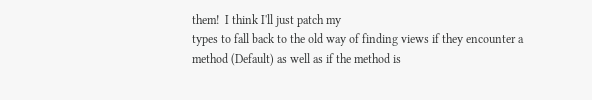them!  I think I'll just patch my
types to fall back to the old way of finding views if they encounter a
method (Default) as well as if the method is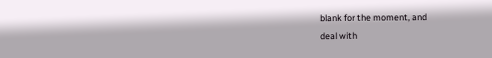blank for the moment, and
deal with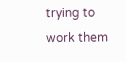trying to work them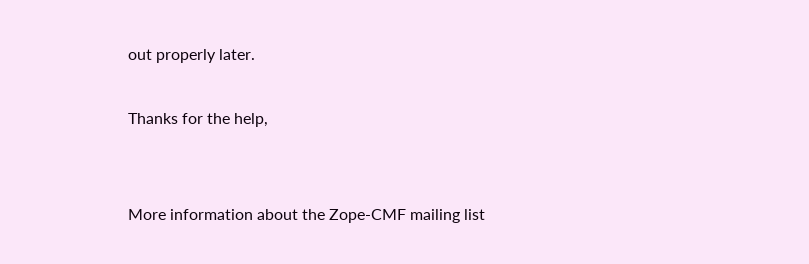out properly later.

Thanks for the help,


More information about the Zope-CMF mailing list